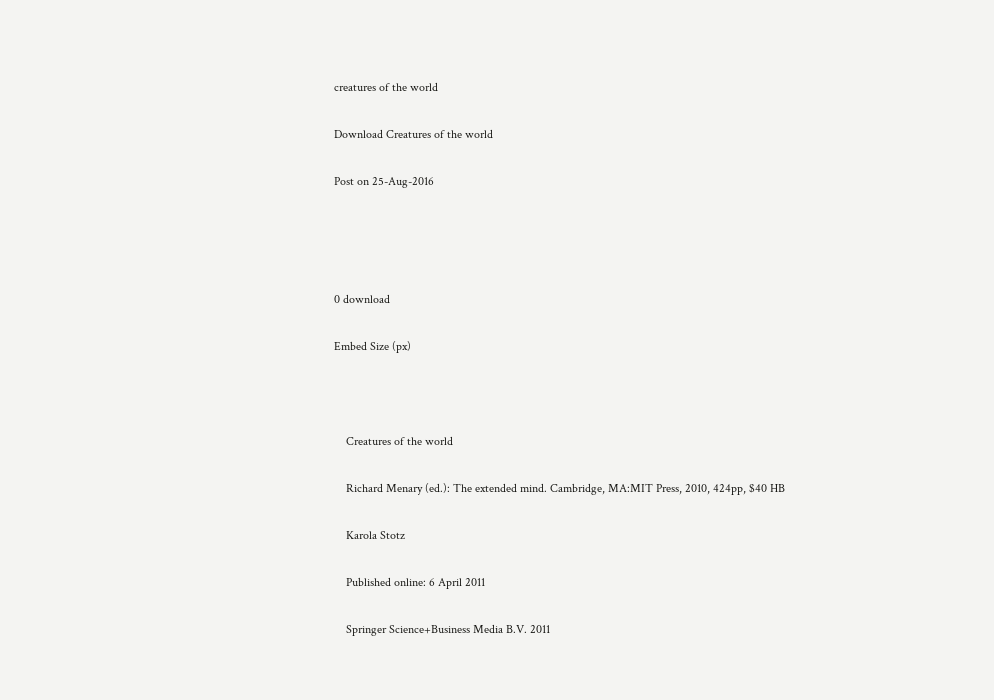creatures of the world

Download Creatures of the world

Post on 25-Aug-2016




0 download

Embed Size (px)



    Creatures of the world

    Richard Menary (ed.): The extended mind. Cambridge, MA:MIT Press, 2010, 424pp, $40 HB

    Karola Stotz

    Published online: 6 April 2011

    Springer Science+Business Media B.V. 2011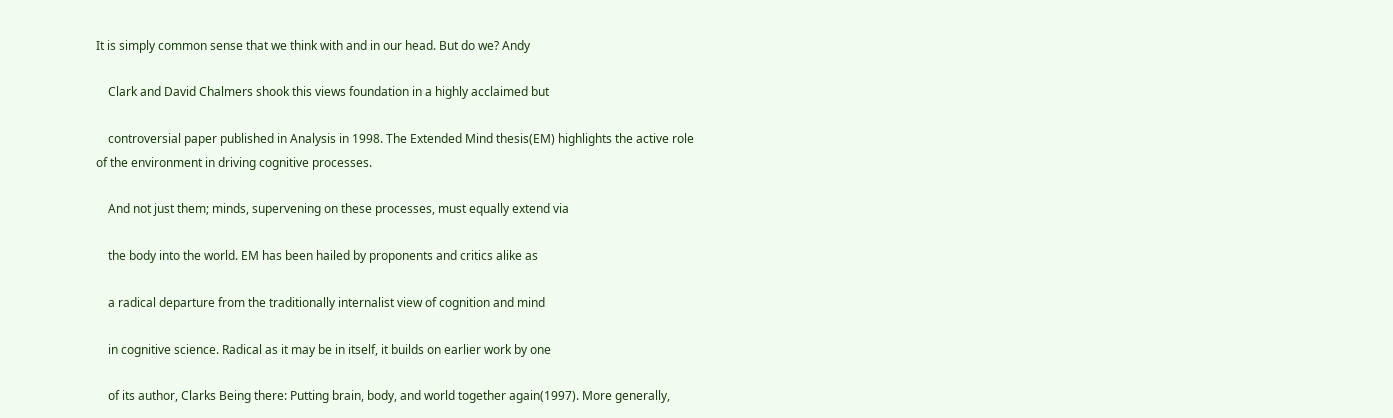It is simply common sense that we think with and in our head. But do we? Andy

    Clark and David Chalmers shook this views foundation in a highly acclaimed but

    controversial paper published in Analysis in 1998. The Extended Mind thesis(EM) highlights the active role of the environment in driving cognitive processes.

    And not just them; minds, supervening on these processes, must equally extend via

    the body into the world. EM has been hailed by proponents and critics alike as

    a radical departure from the traditionally internalist view of cognition and mind

    in cognitive science. Radical as it may be in itself, it builds on earlier work by one

    of its author, Clarks Being there: Putting brain, body, and world together again(1997). More generally,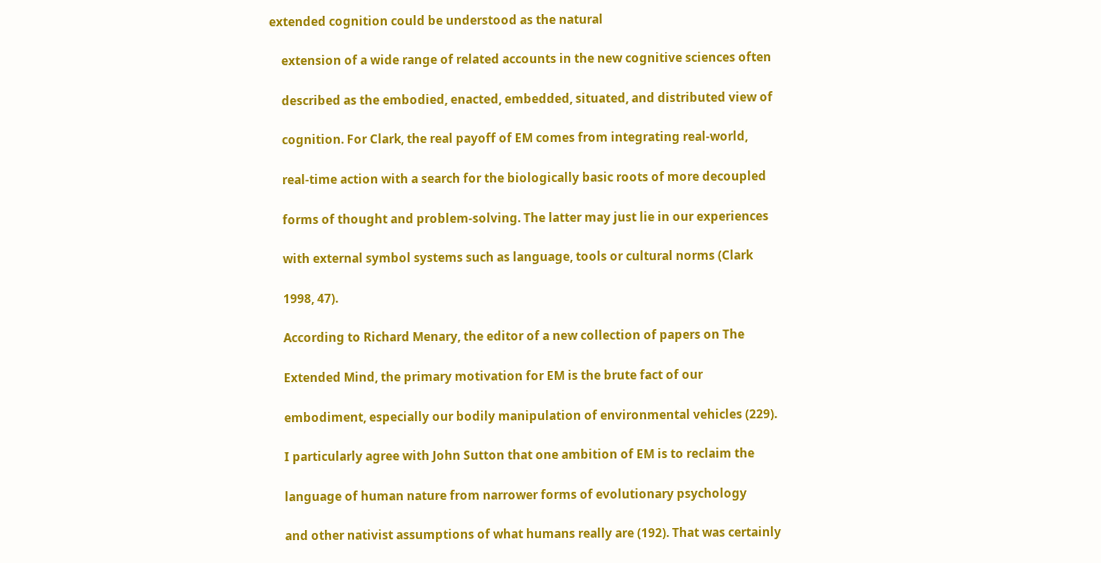extended cognition could be understood as the natural

    extension of a wide range of related accounts in the new cognitive sciences often

    described as the embodied, enacted, embedded, situated, and distributed view of

    cognition. For Clark, the real payoff of EM comes from integrating real-world,

    real-time action with a search for the biologically basic roots of more decoupled

    forms of thought and problem-solving. The latter may just lie in our experiences

    with external symbol systems such as language, tools or cultural norms (Clark

    1998, 47).

    According to Richard Menary, the editor of a new collection of papers on The

    Extended Mind, the primary motivation for EM is the brute fact of our

    embodiment, especially our bodily manipulation of environmental vehicles (229).

    I particularly agree with John Sutton that one ambition of EM is to reclaim the

    language of human nature from narrower forms of evolutionary psychology

    and other nativist assumptions of what humans really are (192). That was certainly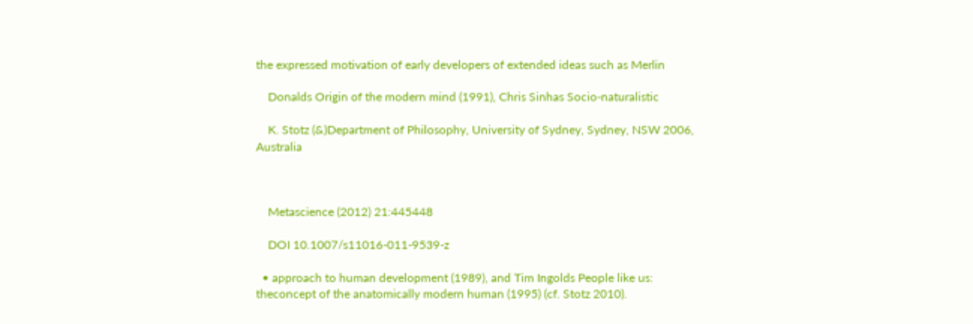the expressed motivation of early developers of extended ideas such as Merlin

    Donalds Origin of the modern mind (1991), Chris Sinhas Socio-naturalistic

    K. Stotz (&)Department of Philosophy, University of Sydney, Sydney, NSW 2006, Australia



    Metascience (2012) 21:445448

    DOI 10.1007/s11016-011-9539-z

  • approach to human development (1989), and Tim Ingolds People like us: theconcept of the anatomically modern human (1995) (cf. Stotz 2010).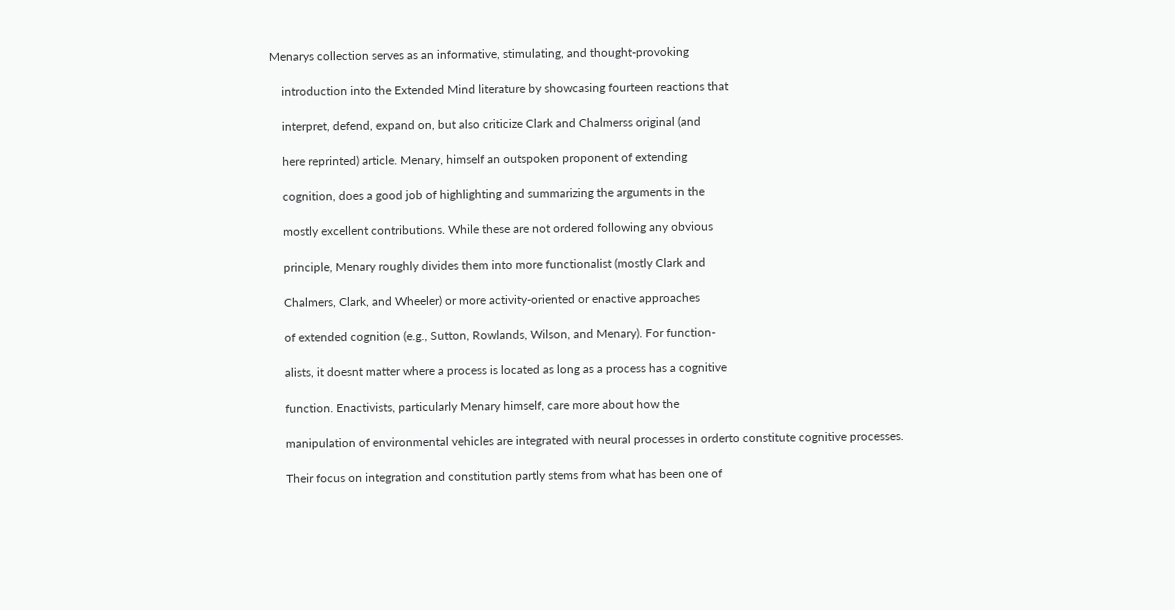Menarys collection serves as an informative, stimulating, and thought-provoking

    introduction into the Extended Mind literature by showcasing fourteen reactions that

    interpret, defend, expand on, but also criticize Clark and Chalmerss original (and

    here reprinted) article. Menary, himself an outspoken proponent of extending

    cognition, does a good job of highlighting and summarizing the arguments in the

    mostly excellent contributions. While these are not ordered following any obvious

    principle, Menary roughly divides them into more functionalist (mostly Clark and

    Chalmers, Clark, and Wheeler) or more activity-oriented or enactive approaches

    of extended cognition (e.g., Sutton, Rowlands, Wilson, and Menary). For function-

    alists, it doesnt matter where a process is located as long as a process has a cognitive

    function. Enactivists, particularly Menary himself, care more about how the

    manipulation of environmental vehicles are integrated with neural processes in orderto constitute cognitive processes.

    Their focus on integration and constitution partly stems from what has been one of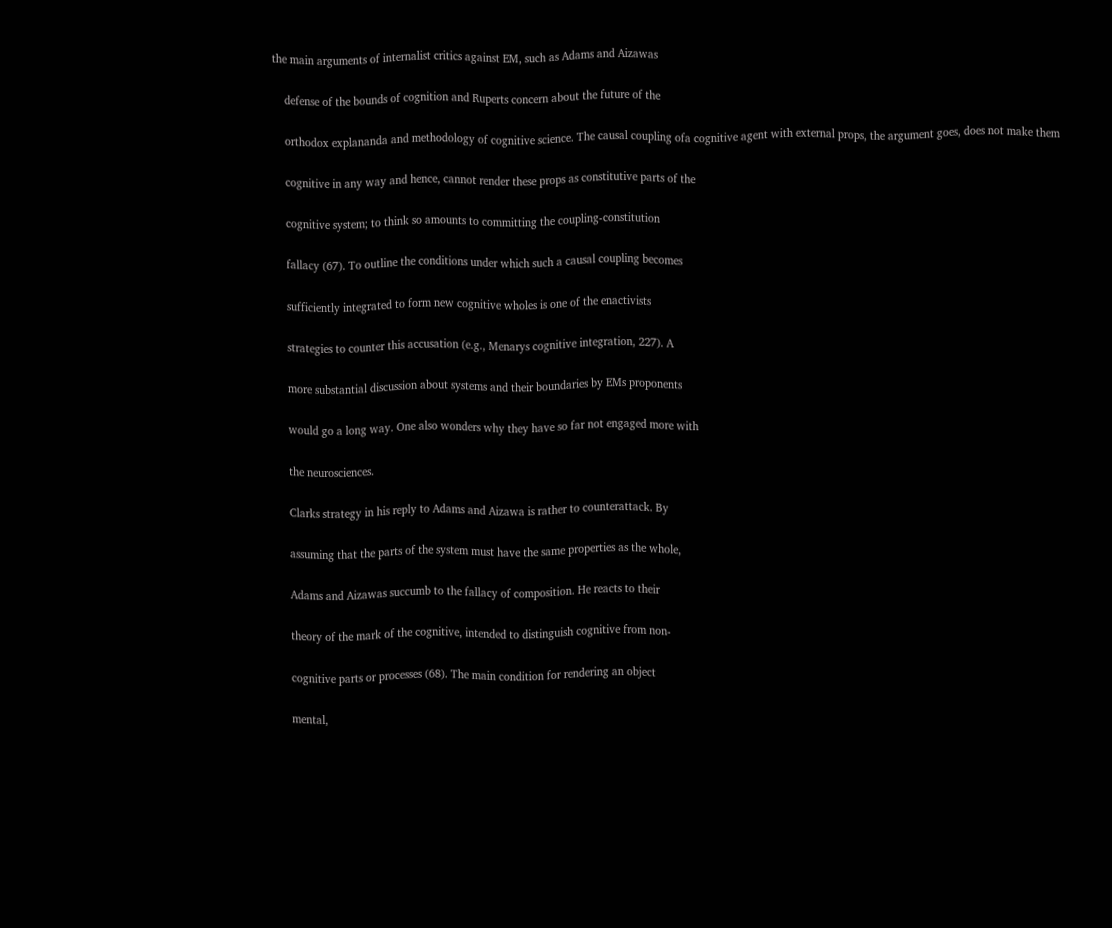the main arguments of internalist critics against EM, such as Adams and Aizawas

    defense of the bounds of cognition and Ruperts concern about the future of the

    orthodox explananda and methodology of cognitive science. The causal coupling ofa cognitive agent with external props, the argument goes, does not make them

    cognitive in any way and hence, cannot render these props as constitutive parts of the

    cognitive system; to think so amounts to committing the coupling-constitution

    fallacy (67). To outline the conditions under which such a causal coupling becomes

    sufficiently integrated to form new cognitive wholes is one of the enactivists

    strategies to counter this accusation (e.g., Menarys cognitive integration, 227). A

    more substantial discussion about systems and their boundaries by EMs proponents

    would go a long way. One also wonders why they have so far not engaged more with

    the neurosciences.

    Clarks strategy in his reply to Adams and Aizawa is rather to counterattack. By

    assuming that the parts of the system must have the same properties as the whole,

    Adams and Aizawas succumb to the fallacy of composition. He reacts to their

    theory of the mark of the cognitive, intended to distinguish cognitive from non-

    cognitive parts or processes (68). The main condition for rendering an object

    mental,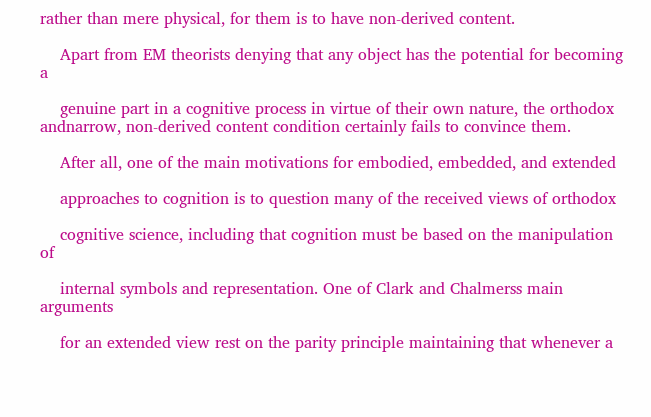rather than mere physical, for them is to have non-derived content.

    Apart from EM theorists denying that any object has the potential for becoming a

    genuine part in a cognitive process in virtue of their own nature, the orthodox andnarrow, non-derived content condition certainly fails to convince them.

    After all, one of the main motivations for embodied, embedded, and extended

    approaches to cognition is to question many of the received views of orthodox

    cognitive science, including that cognition must be based on the manipulation of

    internal symbols and representation. One of Clark and Chalmerss main arguments

    for an extended view rest on the parity principle maintaining that whenever a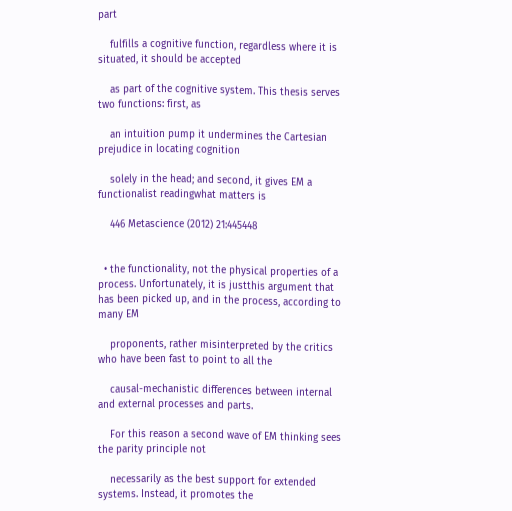part

    fulfills a cognitive function, regardless where it is situated, it should be accepted

    as part of the cognitive system. This thesis serves two functions: first, as

    an intuition pump it undermines the Cartesian prejudice in locating cognition

    solely in the head; and second, it gives EM a functionalist readingwhat matters is

    446 Metascience (2012) 21:445448


  • the functionality, not the physical properties of a process. Unfortunately, it is justthis argument that has been picked up, and in the process, according to many EM

    proponents, rather misinterpreted by the critics who have been fast to point to all the

    causal-mechanistic differences between internal and external processes and parts.

    For this reason a second wave of EM thinking sees the parity principle not

    necessarily as the best support for extended systems. Instead, it promotes the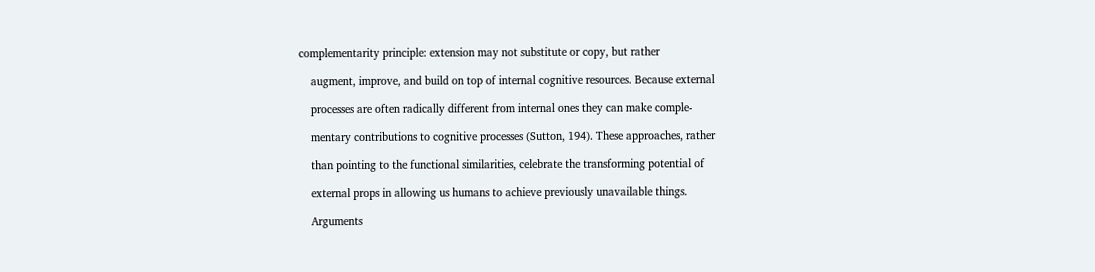complementarity principle: extension may not substitute or copy, but rather

    augment, improve, and build on top of internal cognitive resources. Because external

    processes are often radically different from internal ones they can make comple-

    mentary contributions to cognitive processes (Sutton, 194). These approaches, rather

    than pointing to the functional similarities, celebrate the transforming potential of

    external props in allowing us humans to achieve previously unavailable things.

    Arguments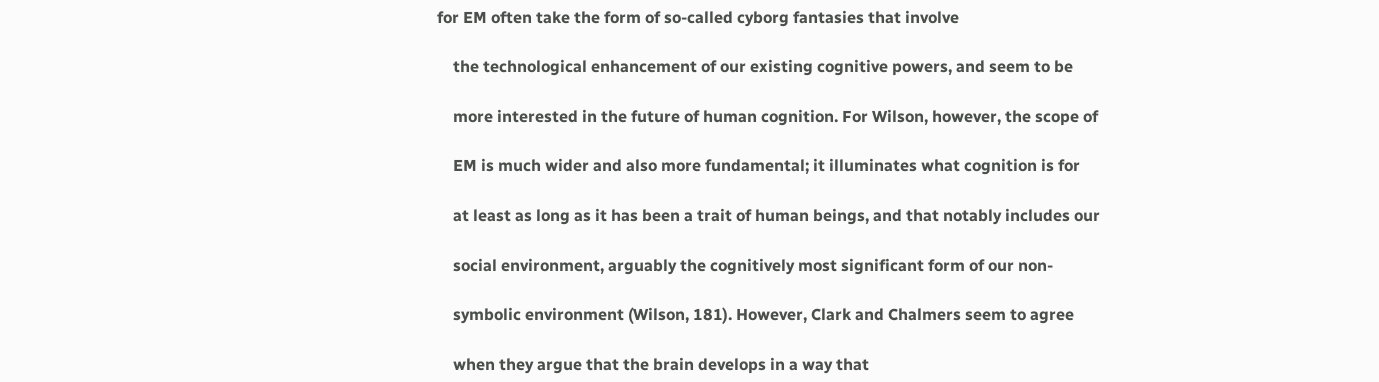for EM often take the form of so-called cyborg fantasies that involve

    the technological enhancement of our existing cognitive powers, and seem to be

    more interested in the future of human cognition. For Wilson, however, the scope of

    EM is much wider and also more fundamental; it illuminates what cognition is for

    at least as long as it has been a trait of human beings, and that notably includes our

    social environment, arguably the cognitively most significant form of our non-

    symbolic environment (Wilson, 181). However, Clark and Chalmers seem to agree

    when they argue that the brain develops in a way that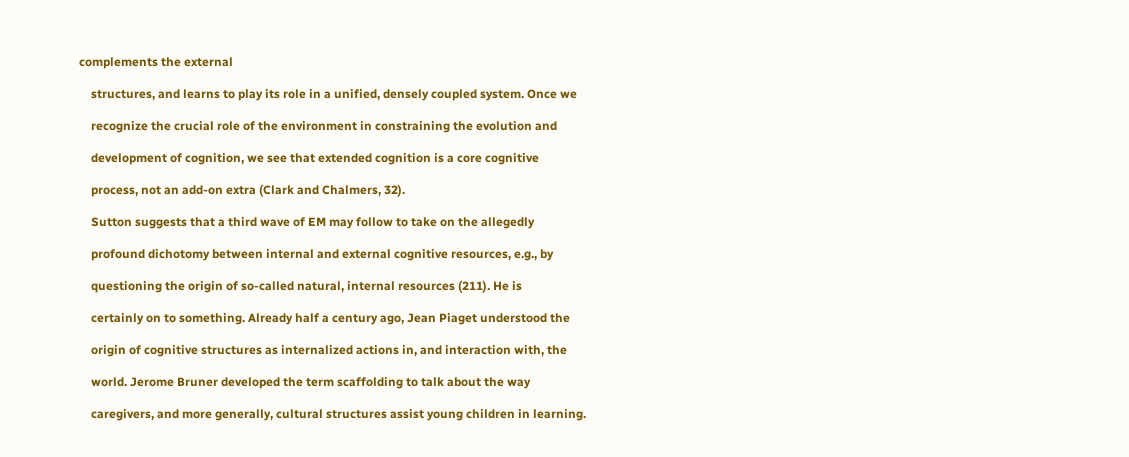complements the external

    structures, and learns to play its role in a unified, densely coupled system. Once we

    recognize the crucial role of the environment in constraining the evolution and

    development of cognition, we see that extended cognition is a core cognitive

    process, not an add-on extra (Clark and Chalmers, 32).

    Sutton suggests that a third wave of EM may follow to take on the allegedly

    profound dichotomy between internal and external cognitive resources, e.g., by

    questioning the origin of so-called natural, internal resources (211). He is

    certainly on to something. Already half a century ago, Jean Piaget understood the

    origin of cognitive structures as internalized actions in, and interaction with, the

    world. Jerome Bruner developed the term scaffolding to talk about the way

    caregivers, and more generally, cultural structures assist young children in learning.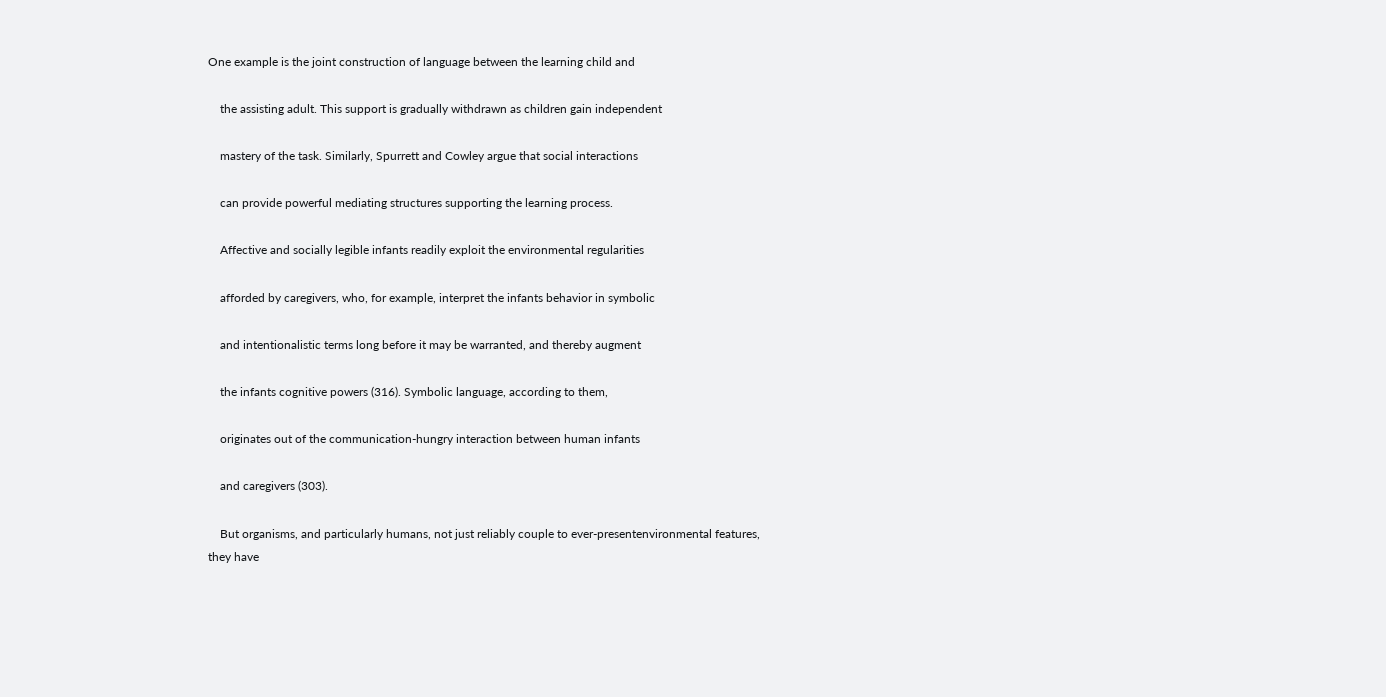One example is the joint construction of language between the learning child and

    the assisting adult. This support is gradually withdrawn as children gain independent

    mastery of the task. Similarly, Spurrett and Cowley argue that social interactions

    can provide powerful mediating structures supporting the learning process.

    Affective and socially legible infants readily exploit the environmental regularities

    afforded by caregivers, who, for example, interpret the infants behavior in symbolic

    and intentionalistic terms long before it may be warranted, and thereby augment

    the infants cognitive powers (316). Symbolic language, according to them,

    originates out of the communication-hungry interaction between human infants

    and caregivers (303).

    But organisms, and particularly humans, not just reliably couple to ever-presentenvironmental features, they have